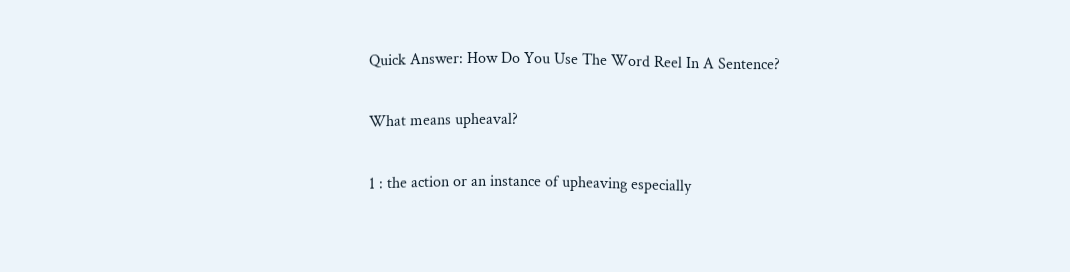Quick Answer: How Do You Use The Word Reel In A Sentence?

What means upheaval?

1 : the action or an instance of upheaving especially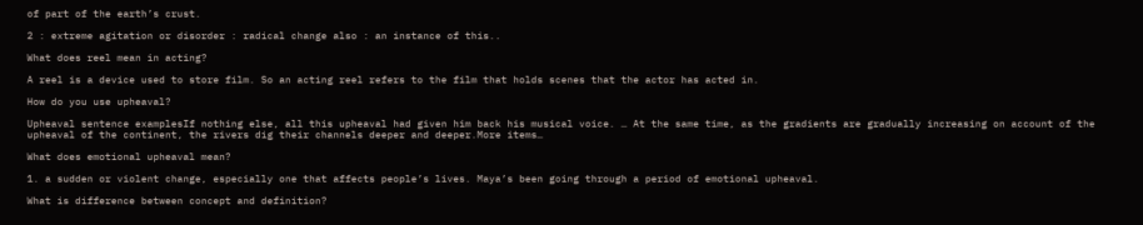of part of the earth’s crust.

2 : extreme agitation or disorder : radical change also : an instance of this..

What does reel mean in acting?

A reel is a device used to store film. So an acting reel refers to the film that holds scenes that the actor has acted in.

How do you use upheaval?

Upheaval sentence examplesIf nothing else, all this upheaval had given him back his musical voice. … At the same time, as the gradients are gradually increasing on account of the upheaval of the continent, the rivers dig their channels deeper and deeper.More items…

What does emotional upheaval mean?

1. a sudden or violent change, especially one that affects people’s lives. Maya’s been going through a period of emotional upheaval.

What is difference between concept and definition?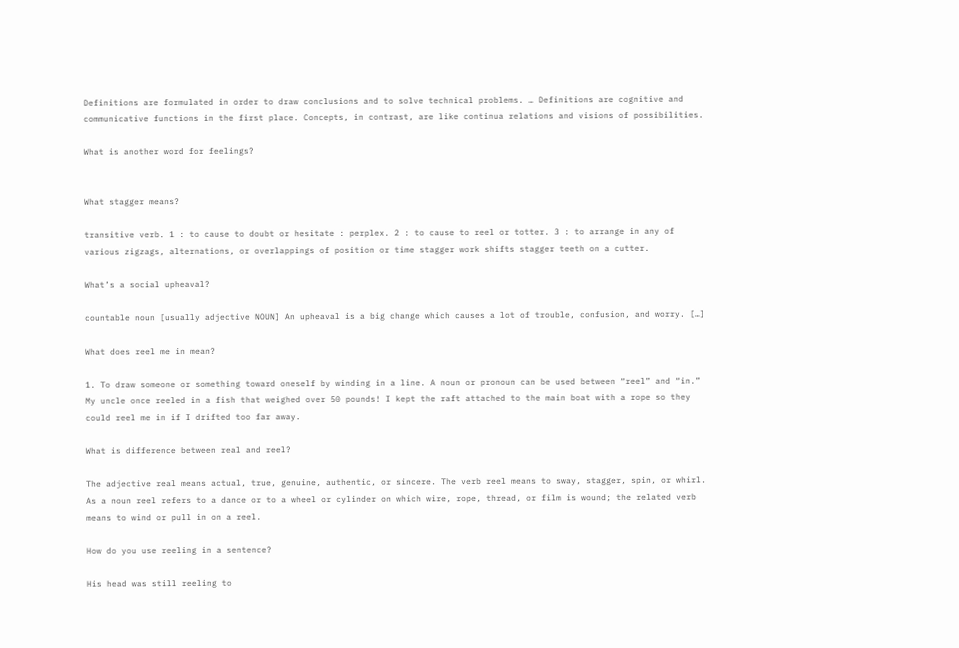Definitions are formulated in order to draw conclusions and to solve technical problems. … Definitions are cognitive and communicative functions in the first place. Concepts, in contrast, are like continua relations and visions of possibilities.

What is another word for feelings?


What stagger means?

transitive verb. 1 : to cause to doubt or hesitate : perplex. 2 : to cause to reel or totter. 3 : to arrange in any of various zigzags, alternations, or overlappings of position or time stagger work shifts stagger teeth on a cutter.

What’s a social upheaval?

countable noun [usually adjective NOUN] An upheaval is a big change which causes a lot of trouble, confusion, and worry. […]

What does reel me in mean?

1. To draw someone or something toward oneself by winding in a line. A noun or pronoun can be used between “reel” and “in.” My uncle once reeled in a fish that weighed over 50 pounds! I kept the raft attached to the main boat with a rope so they could reel me in if I drifted too far away.

What is difference between real and reel?

The adjective real means actual, true, genuine, authentic, or sincere. The verb reel means to sway, stagger, spin, or whirl. As a noun reel refers to a dance or to a wheel or cylinder on which wire, rope, thread, or film is wound; the related verb means to wind or pull in on a reel.

How do you use reeling in a sentence?

His head was still reeling to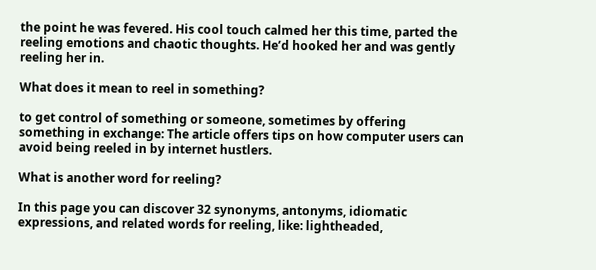the point he was fevered. His cool touch calmed her this time, parted the reeling emotions and chaotic thoughts. He’d hooked her and was gently reeling her in.

What does it mean to reel in something?

to get control of something or someone, sometimes by offering something in exchange: The article offers tips on how computer users can avoid being reeled in by internet hustlers.

What is another word for reeling?

In this page you can discover 32 synonyms, antonyms, idiomatic expressions, and related words for reeling, like: lightheaded,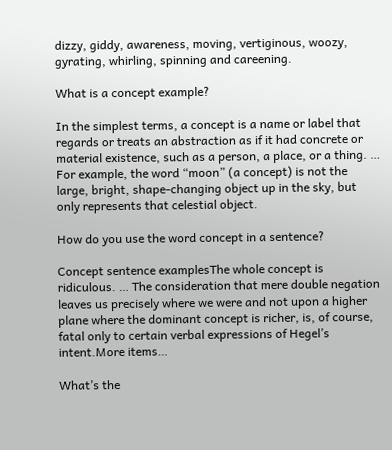dizzy, giddy, awareness, moving, vertiginous, woozy, gyrating, whirling, spinning and careening.

What is a concept example?

In the simplest terms, a concept is a name or label that regards or treats an abstraction as if it had concrete or material existence, such as a person, a place, or a thing. … For example, the word “moon” (a concept) is not the large, bright, shape-changing object up in the sky, but only represents that celestial object.

How do you use the word concept in a sentence?

Concept sentence examplesThe whole concept is ridiculous. … The consideration that mere double negation leaves us precisely where we were and not upon a higher plane where the dominant concept is richer, is, of course, fatal only to certain verbal expressions of Hegel’s intent.More items…

What’s the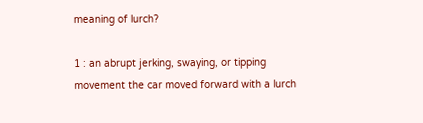meaning of lurch?

1 : an abrupt jerking, swaying, or tipping movement the car moved forward with a lurch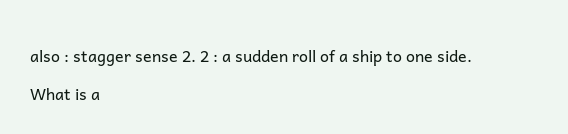also : stagger sense 2. 2 : a sudden roll of a ship to one side.

What is a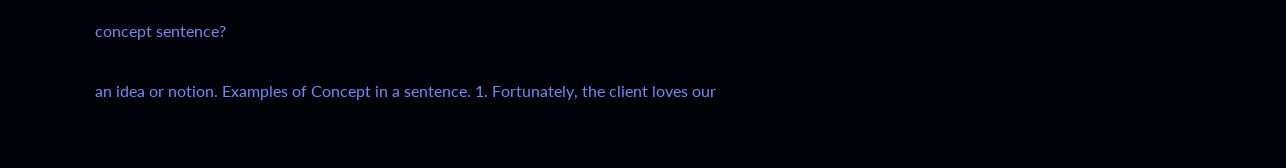concept sentence?

an idea or notion. Examples of Concept in a sentence. 1. Fortunately, the client loves our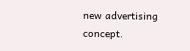new advertising concept.